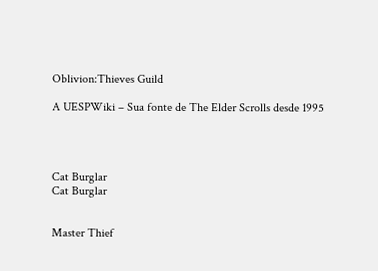Oblivion:Thieves Guild

A UESPWiki – Sua fonte de The Elder Scrolls desde 1995




Cat Burglar
Cat Burglar


Master Thief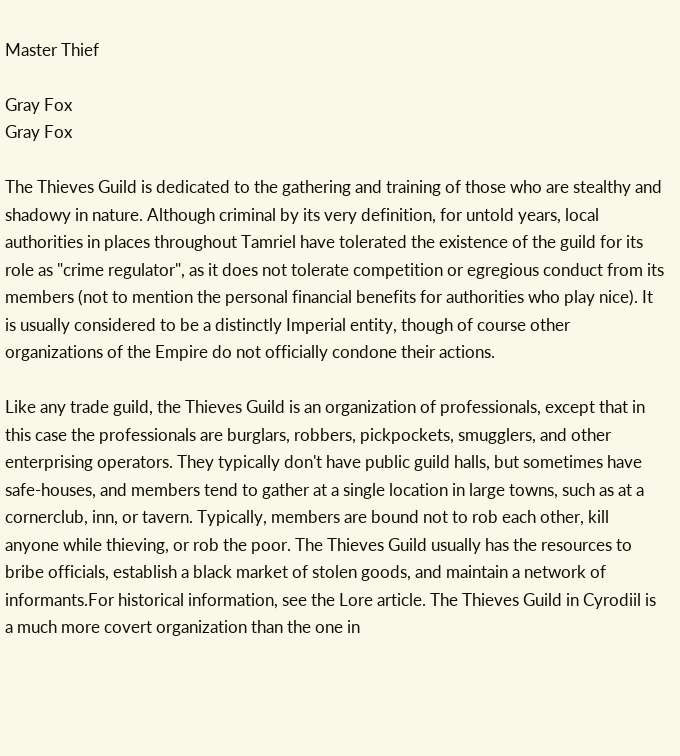Master Thief

Gray Fox
Gray Fox

The Thieves Guild is dedicated to the gathering and training of those who are stealthy and shadowy in nature. Although criminal by its very definition, for untold years, local authorities in places throughout Tamriel have tolerated the existence of the guild for its role as "crime regulator", as it does not tolerate competition or egregious conduct from its members (not to mention the personal financial benefits for authorities who play nice). It is usually considered to be a distinctly Imperial entity, though of course other organizations of the Empire do not officially condone their actions.

Like any trade guild, the Thieves Guild is an organization of professionals, except that in this case the professionals are burglars, robbers, pickpockets, smugglers, and other enterprising operators. They typically don't have public guild halls, but sometimes have safe-houses, and members tend to gather at a single location in large towns, such as at a cornerclub, inn, or tavern. Typically, members are bound not to rob each other, kill anyone while thieving, or rob the poor. The Thieves Guild usually has the resources to bribe officials, establish a black market of stolen goods, and maintain a network of informants.For historical information, see the Lore article. The Thieves Guild in Cyrodiil is a much more covert organization than the one in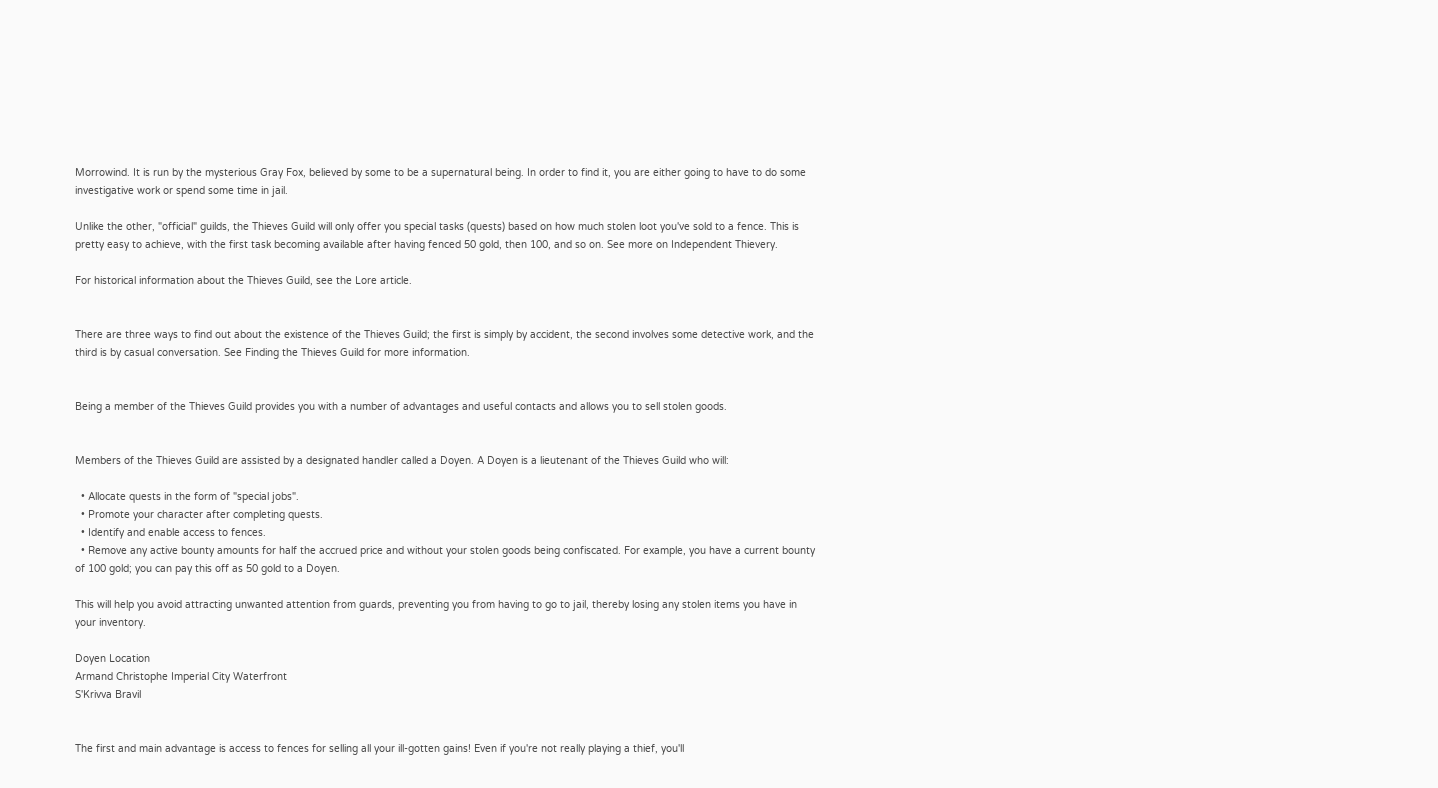Morrowind. It is run by the mysterious Gray Fox, believed by some to be a supernatural being. In order to find it, you are either going to have to do some investigative work or spend some time in jail.

Unlike the other, "official" guilds, the Thieves Guild will only offer you special tasks (quests) based on how much stolen loot you've sold to a fence. This is pretty easy to achieve, with the first task becoming available after having fenced 50 gold, then 100, and so on. See more on Independent Thievery.

For historical information about the Thieves Guild, see the Lore article.


There are three ways to find out about the existence of the Thieves Guild; the first is simply by accident, the second involves some detective work, and the third is by casual conversation. See Finding the Thieves Guild for more information.


Being a member of the Thieves Guild provides you with a number of advantages and useful contacts and allows you to sell stolen goods.


Members of the Thieves Guild are assisted by a designated handler called a Doyen. A Doyen is a lieutenant of the Thieves Guild who will:

  • Allocate quests in the form of "special jobs".
  • Promote your character after completing quests.
  • Identify and enable access to fences.
  • Remove any active bounty amounts for half the accrued price and without your stolen goods being confiscated. For example, you have a current bounty of 100 gold; you can pay this off as 50 gold to a Doyen.

This will help you avoid attracting unwanted attention from guards, preventing you from having to go to jail, thereby losing any stolen items you have in your inventory.

Doyen Location
Armand Christophe Imperial City Waterfront
S'Krivva Bravil


The first and main advantage is access to fences for selling all your ill-gotten gains! Even if you're not really playing a thief, you'll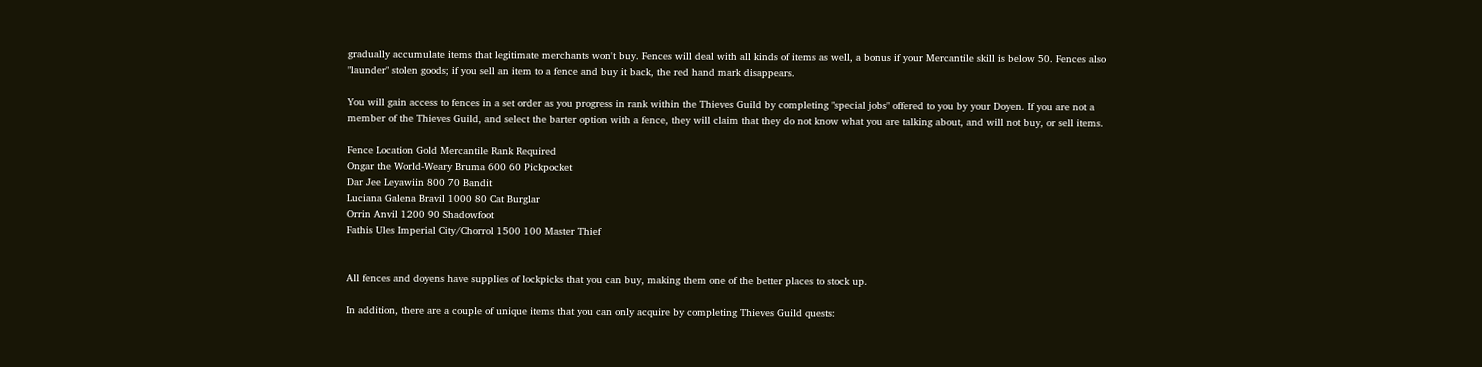gradually accumulate items that legitimate merchants won't buy. Fences will deal with all kinds of items as well, a bonus if your Mercantile skill is below 50. Fences also "launder" stolen goods; if you sell an item to a fence and buy it back, the red hand mark disappears.

You will gain access to fences in a set order as you progress in rank within the Thieves Guild by completing "special jobs" offered to you by your Doyen. If you are not a member of the Thieves Guild, and select the barter option with a fence, they will claim that they do not know what you are talking about, and will not buy, or sell items.

Fence Location Gold Mercantile Rank Required
Ongar the World-Weary Bruma 600 60 Pickpocket
Dar Jee Leyawiin 800 70 Bandit
Luciana Galena Bravil 1000 80 Cat Burglar
Orrin Anvil 1200 90 Shadowfoot
Fathis Ules Imperial City/Chorrol 1500 100 Master Thief


All fences and doyens have supplies of lockpicks that you can buy, making them one of the better places to stock up.

In addition, there are a couple of unique items that you can only acquire by completing Thieves Guild quests: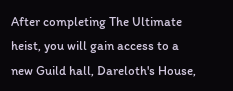After completing The Ultimate heist, you will gain access to a new Guild hall, Dareloth's House,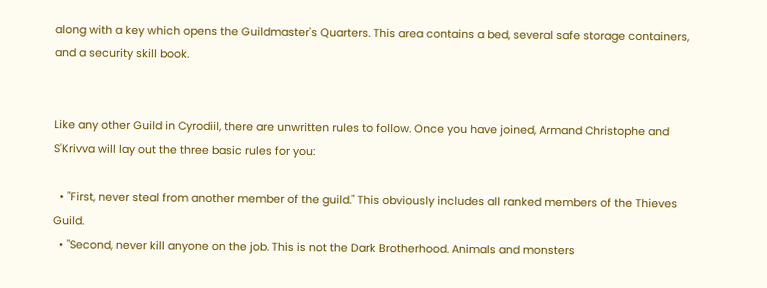along with a key which opens the Guildmaster's Quarters. This area contains a bed, several safe storage containers, and a security skill book.


Like any other Guild in Cyrodiil, there are unwritten rules to follow. Once you have joined, Armand Christophe and S'Krivva will lay out the three basic rules for you:

  • "First, never steal from another member of the guild." This obviously includes all ranked members of the Thieves Guild.
  • "Second, never kill anyone on the job. This is not the Dark Brotherhood. Animals and monsters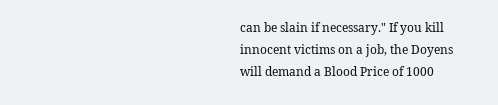can be slain if necessary." If you kill innocent victims on a job, the Doyens will demand a Blood Price of 1000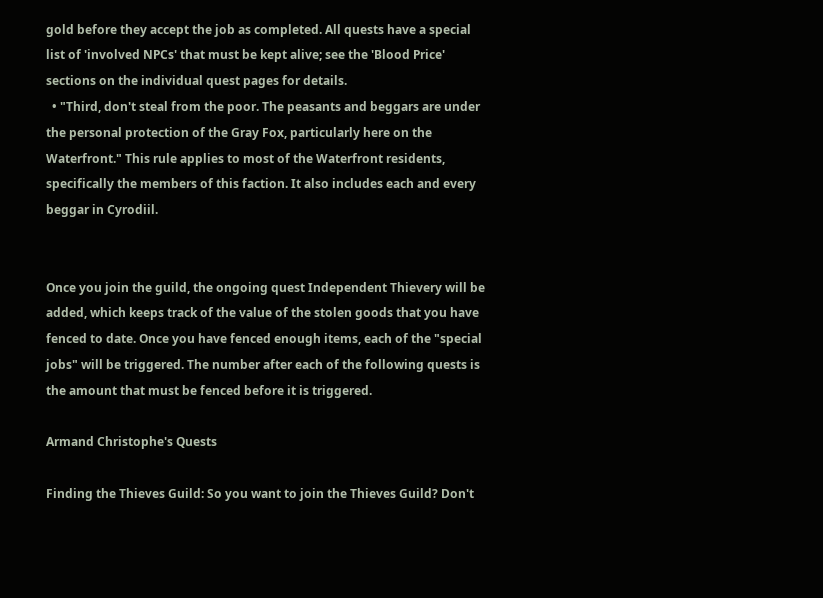gold before they accept the job as completed. All quests have a special list of 'involved NPCs' that must be kept alive; see the 'Blood Price' sections on the individual quest pages for details.
  • "Third, don't steal from the poor. The peasants and beggars are under the personal protection of the Gray Fox, particularly here on the Waterfront." This rule applies to most of the Waterfront residents, specifically the members of this faction. It also includes each and every beggar in Cyrodiil.


Once you join the guild, the ongoing quest Independent Thievery will be added, which keeps track of the value of the stolen goods that you have fenced to date. Once you have fenced enough items, each of the "special jobs" will be triggered. The number after each of the following quests is the amount that must be fenced before it is triggered.

Armand Christophe's Quests

Finding the Thieves Guild: So you want to join the Thieves Guild? Don't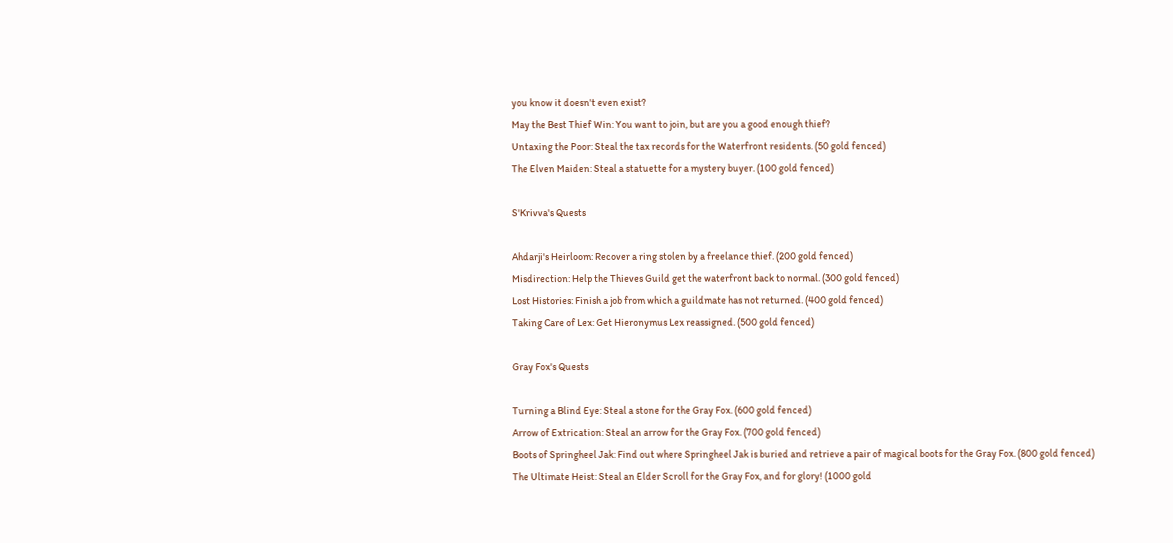you know it doesn't even exist?
May the Best Thief Win: You want to join, but are you a good enough thief?
Untaxing the Poor: Steal the tax records for the Waterfront residents. (50 gold fenced)
The Elven Maiden: Steal a statuette for a mystery buyer. (100 gold fenced)

S'Krivva's Quests

Ahdarji's Heirloom: Recover a ring stolen by a freelance thief. (200 gold fenced)
Misdirection: Help the Thieves Guild get the waterfront back to normal. (300 gold fenced)
Lost Histories: Finish a job from which a guildmate has not returned. (400 gold fenced)
Taking Care of Lex: Get Hieronymus Lex reassigned. (500 gold fenced)

Gray Fox's Quests

Turning a Blind Eye: Steal a stone for the Gray Fox. (600 gold fenced)
Arrow of Extrication: Steal an arrow for the Gray Fox. (700 gold fenced)
Boots of Springheel Jak: Find out where Springheel Jak is buried and retrieve a pair of magical boots for the Gray Fox. (800 gold fenced)
The Ultimate Heist: Steal an Elder Scroll for the Gray Fox, and for glory! (1000 gold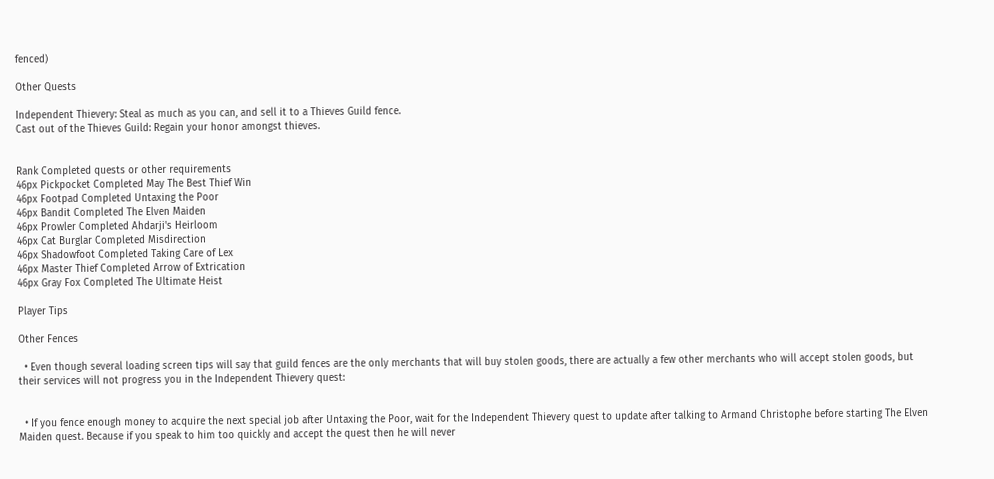fenced)

Other Quests

Independent Thievery: Steal as much as you can, and sell it to a Thieves Guild fence.
Cast out of the Thieves Guild: Regain your honor amongst thieves.


Rank Completed quests or other requirements
46px Pickpocket Completed May The Best Thief Win
46px Footpad Completed Untaxing the Poor
46px Bandit Completed The Elven Maiden
46px Prowler Completed Ahdarji's Heirloom
46px Cat Burglar Completed Misdirection
46px Shadowfoot Completed Taking Care of Lex
46px Master Thief Completed Arrow of Extrication
46px Gray Fox Completed The Ultimate Heist

Player Tips

Other Fences

  • Even though several loading screen tips will say that guild fences are the only merchants that will buy stolen goods, there are actually a few other merchants who will accept stolen goods, but their services will not progress you in the Independent Thievery quest:


  • If you fence enough money to acquire the next special job after Untaxing the Poor, wait for the Independent Thievery quest to update after talking to Armand Christophe before starting The Elven Maiden quest. Because if you speak to him too quickly and accept the quest then he will never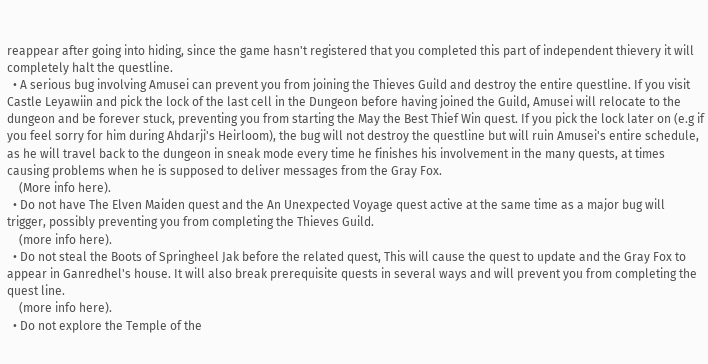reappear after going into hiding, since the game hasn't registered that you completed this part of independent thievery it will completely halt the questline.
  • A serious bug involving Amusei can prevent you from joining the Thieves Guild and destroy the entire questline. If you visit Castle Leyawiin and pick the lock of the last cell in the Dungeon before having joined the Guild, Amusei will relocate to the dungeon and be forever stuck, preventing you from starting the May the Best Thief Win quest. If you pick the lock later on (e.g if you feel sorry for him during Ahdarji's Heirloom), the bug will not destroy the questline but will ruin Amusei's entire schedule, as he will travel back to the dungeon in sneak mode every time he finishes his involvement in the many quests, at times causing problems when he is supposed to deliver messages from the Gray Fox.
    (More info here).
  • Do not have The Elven Maiden quest and the An Unexpected Voyage quest active at the same time as a major bug will trigger, possibly preventing you from completing the Thieves Guild.
    (more info here).
  • Do not steal the Boots of Springheel Jak before the related quest, This will cause the quest to update and the Gray Fox to appear in Ganredhel's house. It will also break prerequisite quests in several ways and will prevent you from completing the quest line.
    (more info here).
  • Do not explore the Temple of the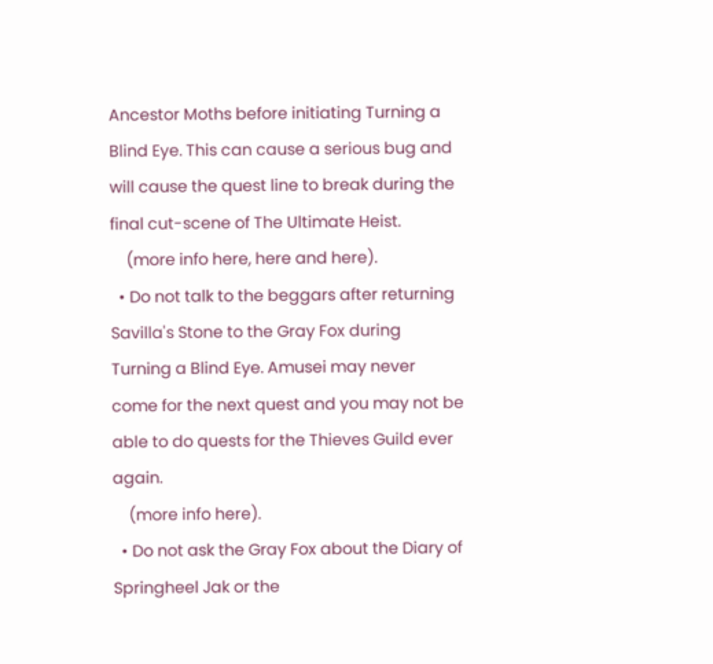Ancestor Moths before initiating Turning a Blind Eye. This can cause a serious bug and will cause the quest line to break during the final cut-scene of The Ultimate Heist.
    (more info here, here and here).
  • Do not talk to the beggars after returning Savilla's Stone to the Gray Fox during Turning a Blind Eye. Amusei may never come for the next quest and you may not be able to do quests for the Thieves Guild ever again.
    (more info here).
  • Do not ask the Gray Fox about the Diary of Springheel Jak or the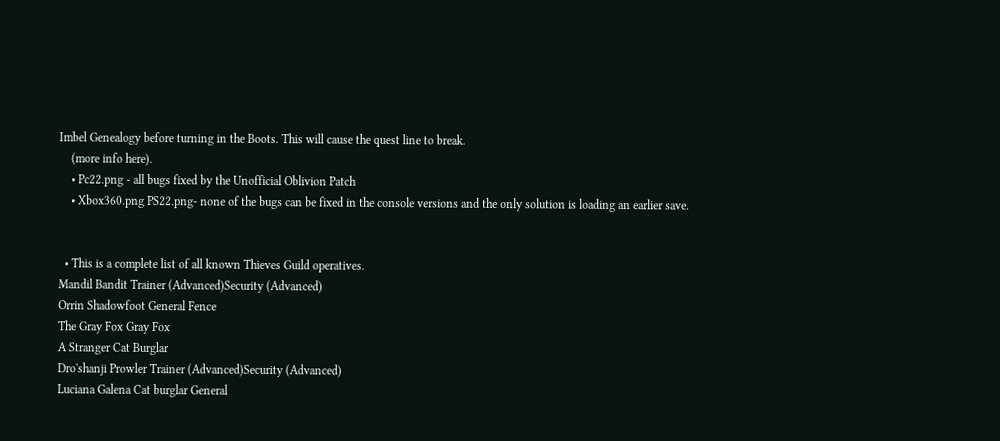Imbel Genealogy before turning in the Boots. This will cause the quest line to break.
    (more info here).
    • Pc22.png - all bugs fixed by the Unofficial Oblivion Patch
    • Xbox360.png PS22.png- none of the bugs can be fixed in the console versions and the only solution is loading an earlier save.


  • This is a complete list of all known Thieves Guild operatives.
Mandil Bandit Trainer (Advanced)Security (Advanced)
Orrin Shadowfoot General Fence
The Gray Fox Gray Fox
A Stranger Cat Burglar
Dro'shanji Prowler Trainer (Advanced)Security (Advanced)
Luciana Galena Cat burglar General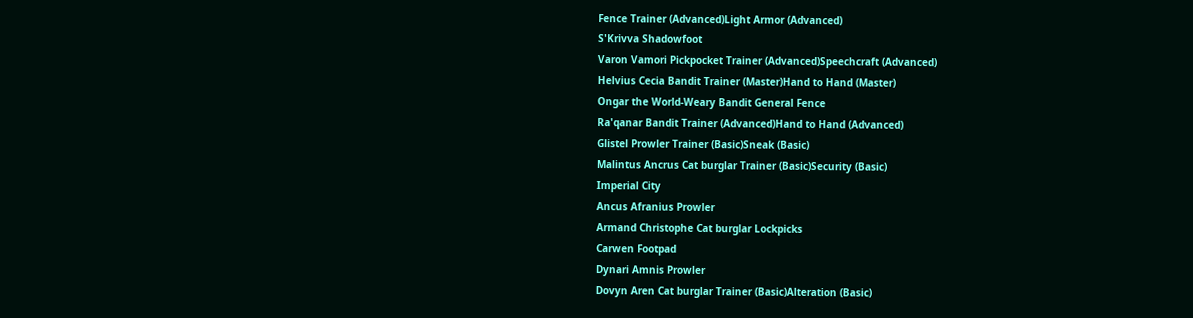Fence Trainer (Advanced)Light Armor (Advanced)
S'Krivva Shadowfoot
Varon Vamori Pickpocket Trainer (Advanced)Speechcraft (Advanced)
Helvius Cecia Bandit Trainer (Master)Hand to Hand (Master)
Ongar the World-Weary Bandit General Fence
Ra'qanar Bandit Trainer (Advanced)Hand to Hand (Advanced)
Glistel Prowler Trainer (Basic)Sneak (Basic)
Malintus Ancrus Cat burglar Trainer (Basic)Security (Basic)
Imperial City
Ancus Afranius Prowler
Armand Christophe Cat burglar Lockpicks
Carwen Footpad
Dynari Amnis Prowler
Dovyn Aren Cat burglar Trainer (Basic)Alteration (Basic)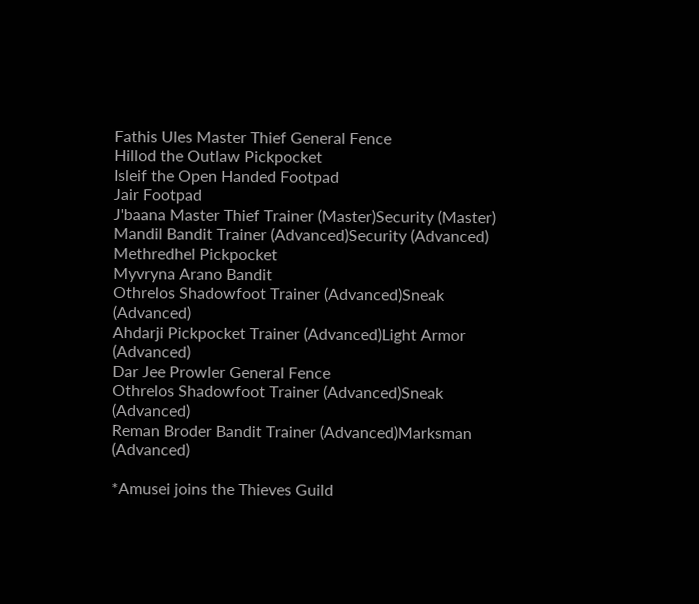Fathis Ules Master Thief General Fence
Hillod the Outlaw Pickpocket
Isleif the Open Handed Footpad
Jair Footpad
J'baana Master Thief Trainer (Master)Security (Master)
Mandil Bandit Trainer (Advanced)Security (Advanced)
Methredhel Pickpocket
Myvryna Arano Bandit
Othrelos Shadowfoot Trainer (Advanced)Sneak (Advanced)
Ahdarji Pickpocket Trainer (Advanced)Light Armor (Advanced)
Dar Jee Prowler General Fence
Othrelos Shadowfoot Trainer (Advanced)Sneak (Advanced)
Reman Broder Bandit Trainer (Advanced)Marksman (Advanced)

*Amusei joins the Thieves Guild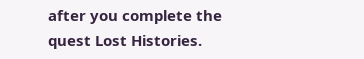after you complete the quest Lost Histories.